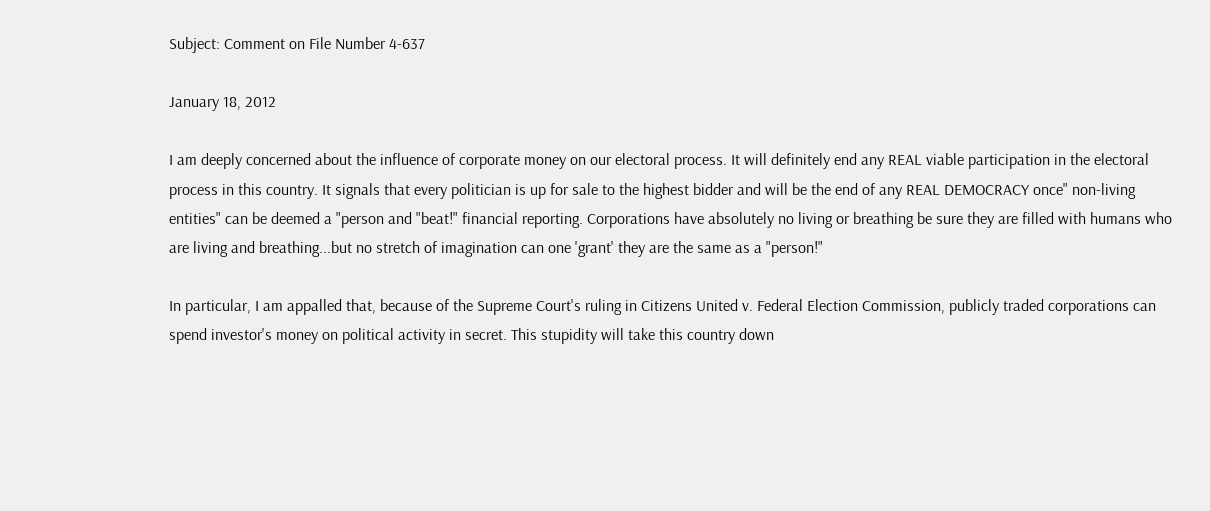Subject: Comment on File Number 4-637

January 18, 2012

I am deeply concerned about the influence of corporate money on our electoral process. It will definitely end any REAL viable participation in the electoral process in this country. It signals that every politician is up for sale to the highest bidder and will be the end of any REAL DEMOCRACY once" non-living entities" can be deemed a "person and "beat!" financial reporting. Corporations have absolutely no living or breathing be sure they are filled with humans who are living and breathing...but no stretch of imagination can one 'grant' they are the same as a "person!"

In particular, I am appalled that, because of the Supreme Court's ruling in Citizens United v. Federal Election Commission, publicly traded corporations can spend investor's money on political activity in secret. This stupidity will take this country down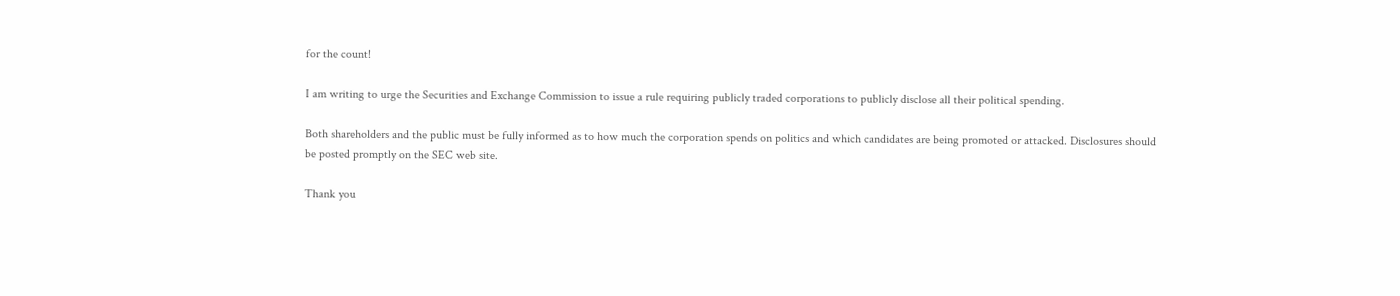for the count!

I am writing to urge the Securities and Exchange Commission to issue a rule requiring publicly traded corporations to publicly disclose all their political spending.

Both shareholders and the public must be fully informed as to how much the corporation spends on politics and which candidates are being promoted or attacked. Disclosures should be posted promptly on the SEC web site.

Thank you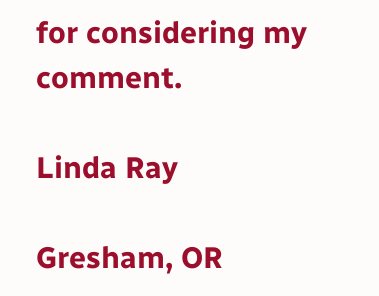for considering my comment.

Linda Ray

Gresham, OR